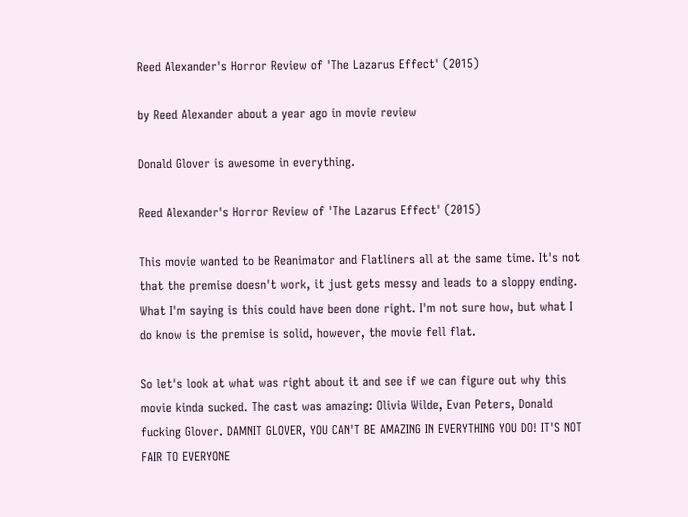Reed Alexander's Horror Review of 'The Lazarus Effect' (2015)

by Reed Alexander about a year ago in movie review

Donald Glover is awesome in everything.

Reed Alexander's Horror Review of 'The Lazarus Effect' (2015)

This movie wanted to be Reanimator and Flatliners all at the same time. It's not that the premise doesn't work, it just gets messy and leads to a sloppy ending. What I'm saying is this could have been done right. I'm not sure how, but what I do know is the premise is solid, however, the movie fell flat.

So let's look at what was right about it and see if we can figure out why this movie kinda sucked. The cast was amazing: Olivia Wilde, Evan Peters, Donald fucking Glover. DAMNIT GLOVER, YOU CAN'T BE AMAZING IN EVERYTHING YOU DO! IT'S NOT FAIR TO EVERYONE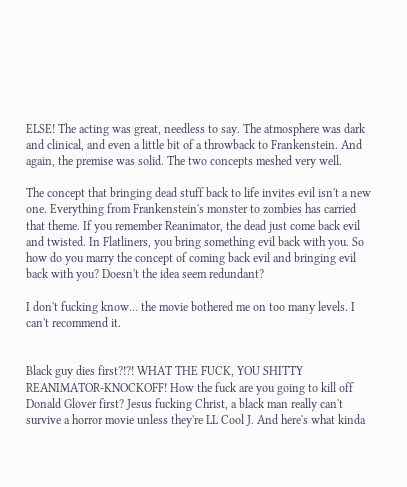ELSE! The acting was great, needless to say. The atmosphere was dark and clinical, and even a little bit of a throwback to Frankenstein. And again, the premise was solid. The two concepts meshed very well.

The concept that bringing dead stuff back to life invites evil isn't a new one. Everything from Frankenstein's monster to zombies has carried that theme. If you remember Reanimator, the dead just come back evil and twisted. In Flatliners, you bring something evil back with you. So how do you marry the concept of coming back evil and bringing evil back with you? Doesn't the idea seem redundant?

I don't fucking know... the movie bothered me on too many levels. I can't recommend it.


Black guy dies first?!?! WHAT THE FUCK, YOU SHITTY REANIMATOR-KNOCKOFF! How the fuck are you going to kill off Donald Glover first? Jesus fucking Christ, a black man really can't survive a horror movie unless they're LL Cool J. And here's what kinda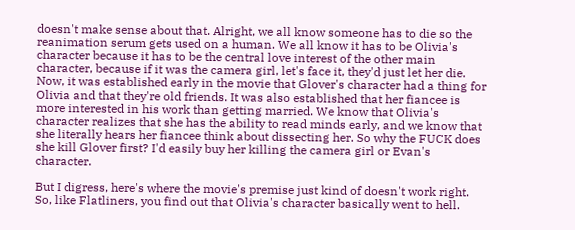doesn't make sense about that. Alright, we all know someone has to die so the reanimation serum gets used on a human. We all know it has to be Olivia's character because it has to be the central love interest of the other main character, because if it was the camera girl, let's face it, they'd just let her die. Now, it was established early in the movie that Glover's character had a thing for Olivia and that they're old friends. It was also established that her fiancee is more interested in his work than getting married. We know that Olivia's character realizes that she has the ability to read minds early, and we know that she literally hears her fiancee think about dissecting her. So why the FUCK does she kill Glover first? I'd easily buy her killing the camera girl or Evan's character.

But I digress, here's where the movie's premise just kind of doesn't work right. So, like Flatliners, you find out that Olivia's character basically went to hell.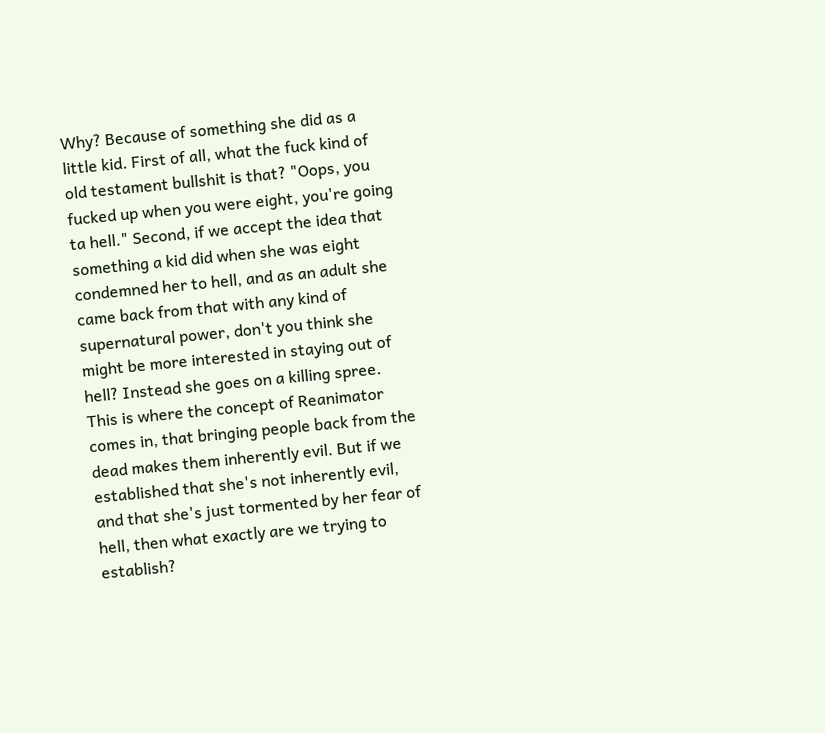Why? Because of something she did as a little kid. First of all, what the fuck kind of old testament bullshit is that? "Oops, you fucked up when you were eight, you're going ta hell." Second, if we accept the idea that something a kid did when she was eight condemned her to hell, and as an adult she came back from that with any kind of supernatural power, don't you think she might be more interested in staying out of hell? Instead she goes on a killing spree. This is where the concept of Reanimator comes in, that bringing people back from the dead makes them inherently evil. But if we established that she's not inherently evil, and that she's just tormented by her fear of hell, then what exactly are we trying to establish?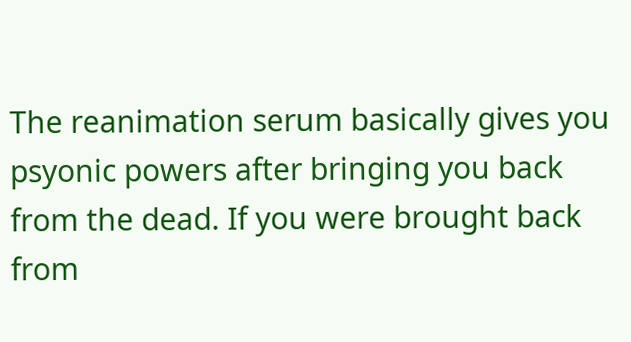The reanimation serum basically gives you psyonic powers after bringing you back from the dead. If you were brought back from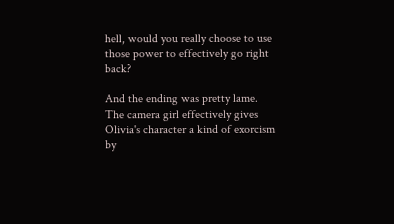hell, would you really choose to use those power to effectively go right back?

And the ending was pretty lame. The camera girl effectively gives Olivia's character a kind of exorcism by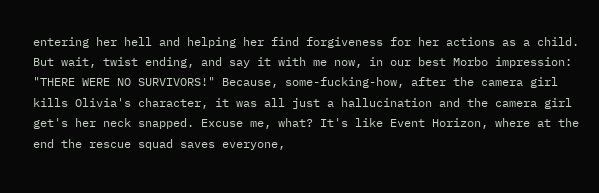entering her hell and helping her find forgiveness for her actions as a child. But wait, twist ending, and say it with me now, in our best Morbo impression: "THERE WERE NO SURVIVORS!" Because, some-fucking-how, after the camera girl kills Olivia's character, it was all just a hallucination and the camera girl get's her neck snapped. Excuse me, what? It's like Event Horizon, where at the end the rescue squad saves everyone,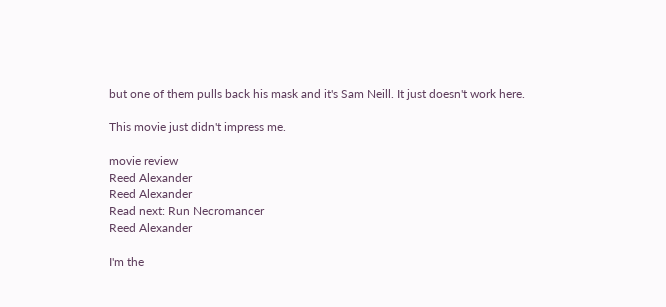but one of them pulls back his mask and it's Sam Neill. It just doesn't work here.

This movie just didn't impress me.

movie review
Reed Alexander
Reed Alexander
Read next: Run Necromancer
Reed Alexander

I'm the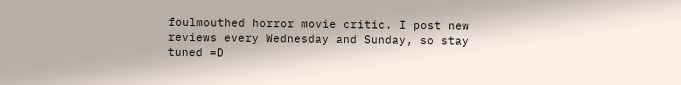foulmouthed horror movie critic. I post new reviews every Wednesday and Sunday, so stay tuned =D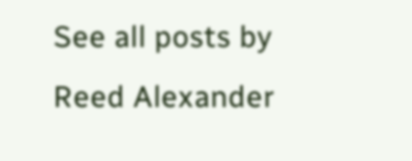See all posts by Reed Alexander